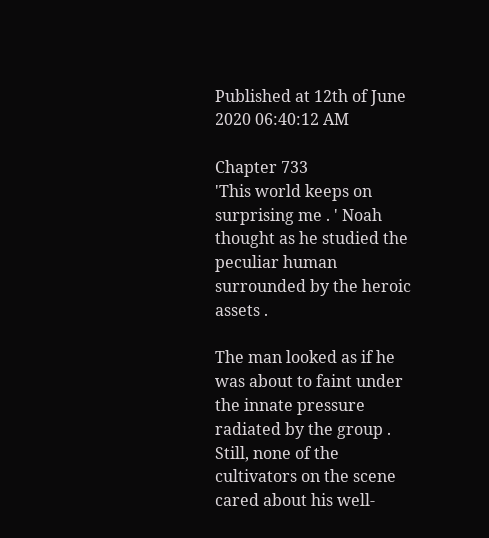Published at 12th of June 2020 06:40:12 AM

Chapter 733
'This world keeps on surprising me . ' Noah thought as he studied the peculiar human surrounded by the heroic assets .

The man looked as if he was about to faint under the innate pressure radiated by the group . Still, none of the cultivators on the scene cared about his well-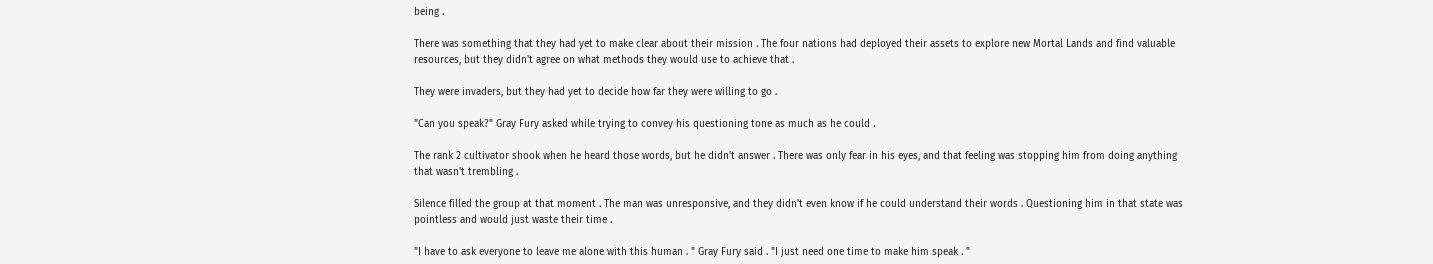being .

There was something that they had yet to make clear about their mission . The four nations had deployed their assets to explore new Mortal Lands and find valuable resources, but they didn't agree on what methods they would use to achieve that .

They were invaders, but they had yet to decide how far they were willing to go .

"Can you speak?" Gray Fury asked while trying to convey his questioning tone as much as he could .

The rank 2 cultivator shook when he heard those words, but he didn't answer . There was only fear in his eyes, and that feeling was stopping him from doing anything that wasn't trembling .

Silence filled the group at that moment . The man was unresponsive, and they didn't even know if he could understand their words . Questioning him in that state was pointless and would just waste their time .

"I have to ask everyone to leave me alone with this human . " Gray Fury said . "I just need one time to make him speak . "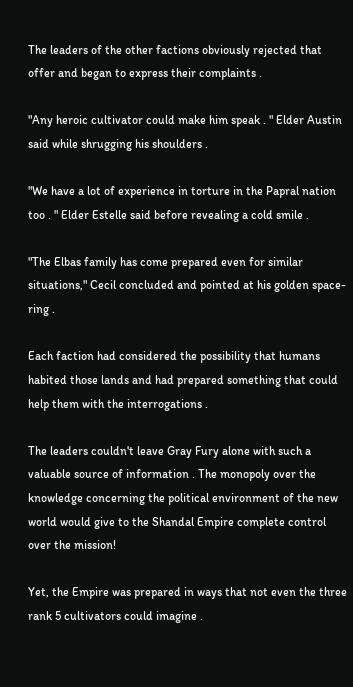The leaders of the other factions obviously rejected that offer and began to express their complaints .

"Any heroic cultivator could make him speak . " Elder Austin said while shrugging his shoulders .

"We have a lot of experience in torture in the Papral nation too . " Elder Estelle said before revealing a cold smile .

"The Elbas family has come prepared even for similar situations," Cecil concluded and pointed at his golden space-ring .

Each faction had considered the possibility that humans habited those lands and had prepared something that could help them with the interrogations .

The leaders couldn't leave Gray Fury alone with such a valuable source of information . The monopoly over the knowledge concerning the political environment of the new world would give to the Shandal Empire complete control over the mission!

Yet, the Empire was prepared in ways that not even the three rank 5 cultivators could imagine .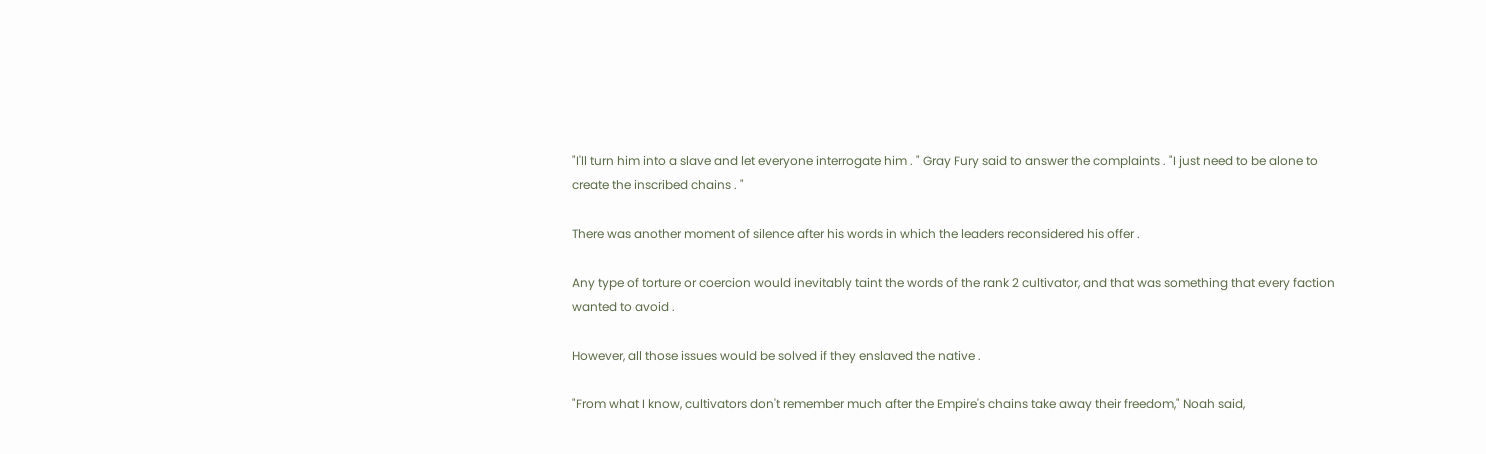"I'll turn him into a slave and let everyone interrogate him . " Gray Fury said to answer the complaints . "I just need to be alone to create the inscribed chains . "

There was another moment of silence after his words in which the leaders reconsidered his offer .

Any type of torture or coercion would inevitably taint the words of the rank 2 cultivator, and that was something that every faction wanted to avoid .

However, all those issues would be solved if they enslaved the native .

"From what I know, cultivators don't remember much after the Empire's chains take away their freedom," Noah said,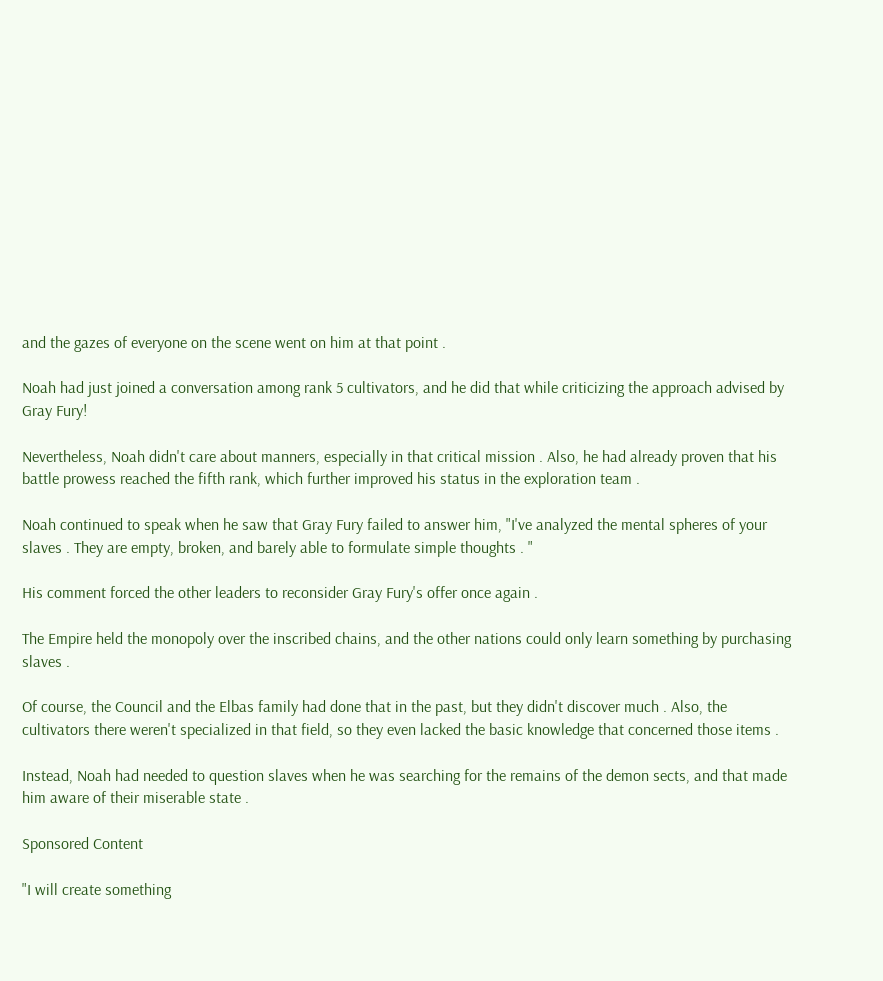and the gazes of everyone on the scene went on him at that point .

Noah had just joined a conversation among rank 5 cultivators, and he did that while criticizing the approach advised by Gray Fury!

Nevertheless, Noah didn't care about manners, especially in that critical mission . Also, he had already proven that his battle prowess reached the fifth rank, which further improved his status in the exploration team .

Noah continued to speak when he saw that Gray Fury failed to answer him, "I've analyzed the mental spheres of your slaves . They are empty, broken, and barely able to formulate simple thoughts . "

His comment forced the other leaders to reconsider Gray Fury's offer once again .

The Empire held the monopoly over the inscribed chains, and the other nations could only learn something by purchasing slaves .

Of course, the Council and the Elbas family had done that in the past, but they didn't discover much . Also, the cultivators there weren't specialized in that field, so they even lacked the basic knowledge that concerned those items .

Instead, Noah had needed to question slaves when he was searching for the remains of the demon sects, and that made him aware of their miserable state .

Sponsored Content

"I will create something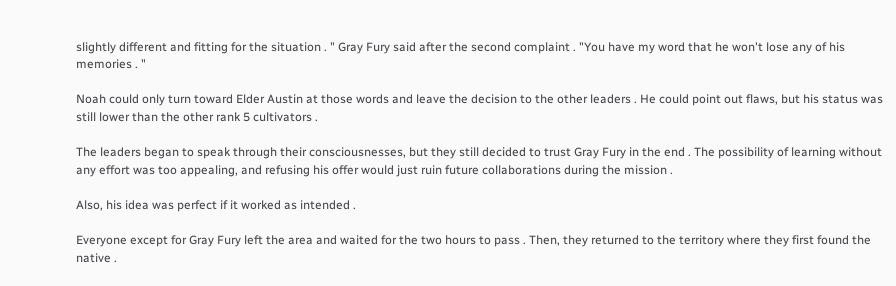slightly different and fitting for the situation . " Gray Fury said after the second complaint . "You have my word that he won't lose any of his memories . "

Noah could only turn toward Elder Austin at those words and leave the decision to the other leaders . He could point out flaws, but his status was still lower than the other rank 5 cultivators .

The leaders began to speak through their consciousnesses, but they still decided to trust Gray Fury in the end . The possibility of learning without any effort was too appealing, and refusing his offer would just ruin future collaborations during the mission .

Also, his idea was perfect if it worked as intended .

Everyone except for Gray Fury left the area and waited for the two hours to pass . Then, they returned to the territory where they first found the native .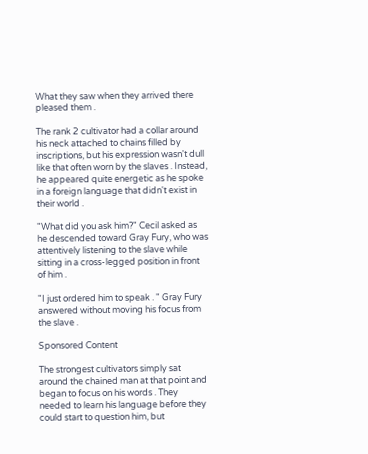What they saw when they arrived there pleased them .

The rank 2 cultivator had a collar around his neck attached to chains filled by inscriptions, but his expression wasn't dull like that often worn by the slaves . Instead, he appeared quite energetic as he spoke in a foreign language that didn't exist in their world .

"What did you ask him?" Cecil asked as he descended toward Gray Fury, who was attentively listening to the slave while sitting in a cross-legged position in front of him .

"I just ordered him to speak . " Gray Fury answered without moving his focus from the slave .

Sponsored Content

The strongest cultivators simply sat around the chained man at that point and began to focus on his words . They needed to learn his language before they could start to question him, but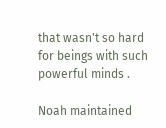that wasn't so hard for beings with such powerful minds .

Noah maintained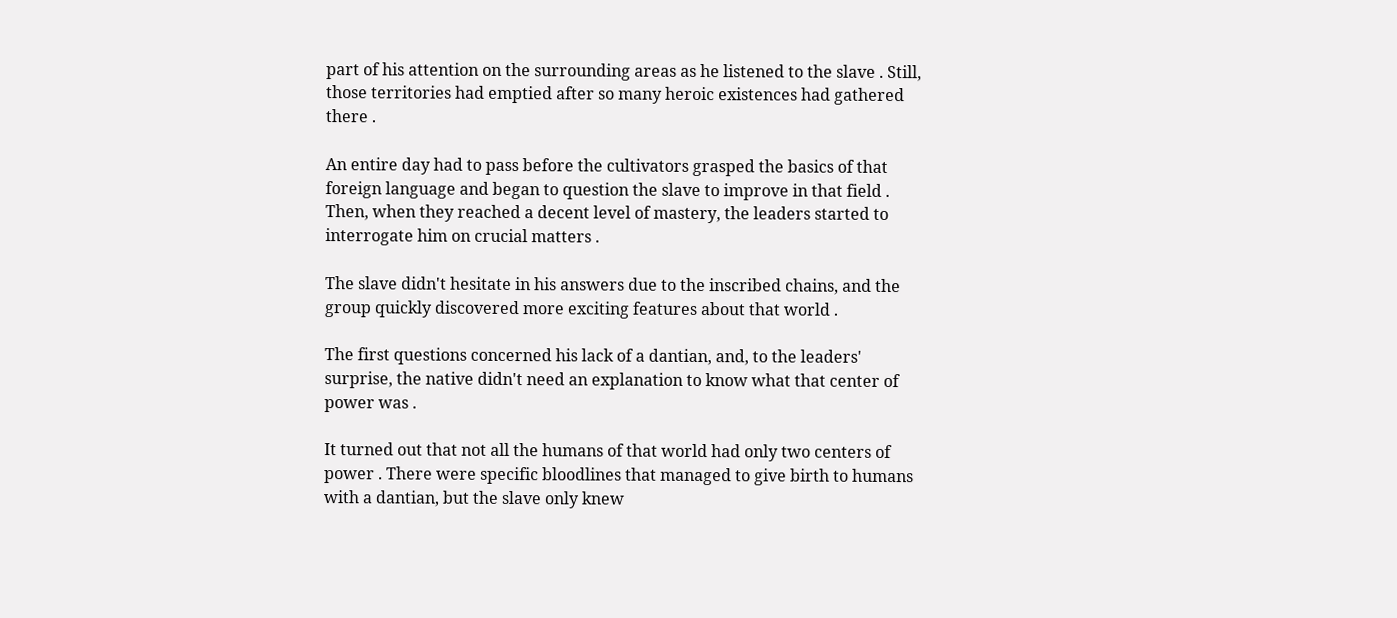part of his attention on the surrounding areas as he listened to the slave . Still, those territories had emptied after so many heroic existences had gathered there .

An entire day had to pass before the cultivators grasped the basics of that foreign language and began to question the slave to improve in that field . Then, when they reached a decent level of mastery, the leaders started to interrogate him on crucial matters .

The slave didn't hesitate in his answers due to the inscribed chains, and the group quickly discovered more exciting features about that world .

The first questions concerned his lack of a dantian, and, to the leaders' surprise, the native didn't need an explanation to know what that center of power was .

It turned out that not all the humans of that world had only two centers of power . There were specific bloodlines that managed to give birth to humans with a dantian, but the slave only knew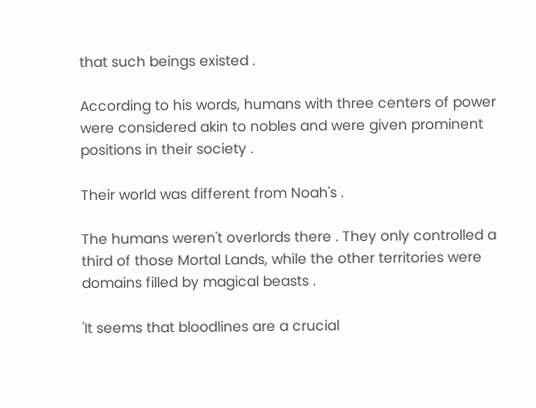that such beings existed .

According to his words, humans with three centers of power were considered akin to nobles and were given prominent positions in their society .

Their world was different from Noah's .

The humans weren't overlords there . They only controlled a third of those Mortal Lands, while the other territories were domains filled by magical beasts .

'It seems that bloodlines are a crucial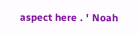aspect here . ' Noah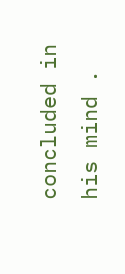concluded in his mind .